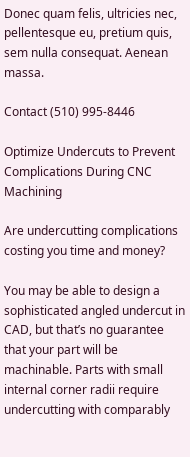Donec quam felis, ultricies nec, pellentesque eu, pretium quis, sem nulla consequat. Aenean massa.

Contact (510) 995-8446

Optimize Undercuts to Prevent Complications During CNC Machining

Are undercutting complications costing you time and money?

You may be able to design a sophisticated angled undercut in CAD, but that’s no guarantee that your part will be machinable. Parts with small internal corner radii require undercutting with comparably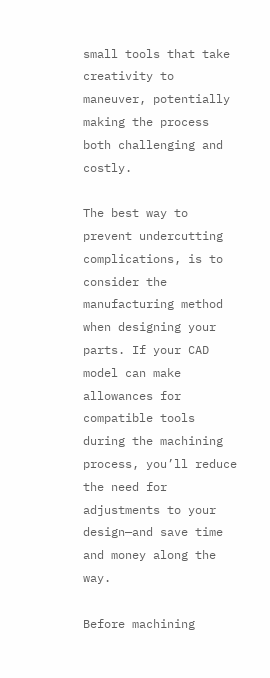small tools that take creativity to maneuver, potentially making the process both challenging and costly.

The best way to prevent undercutting complications, is to consider the manufacturing method when designing your parts. If your CAD model can make allowances for compatible tools during the machining process, you’ll reduce the need for adjustments to your design—and save time and money along the way.

Before machining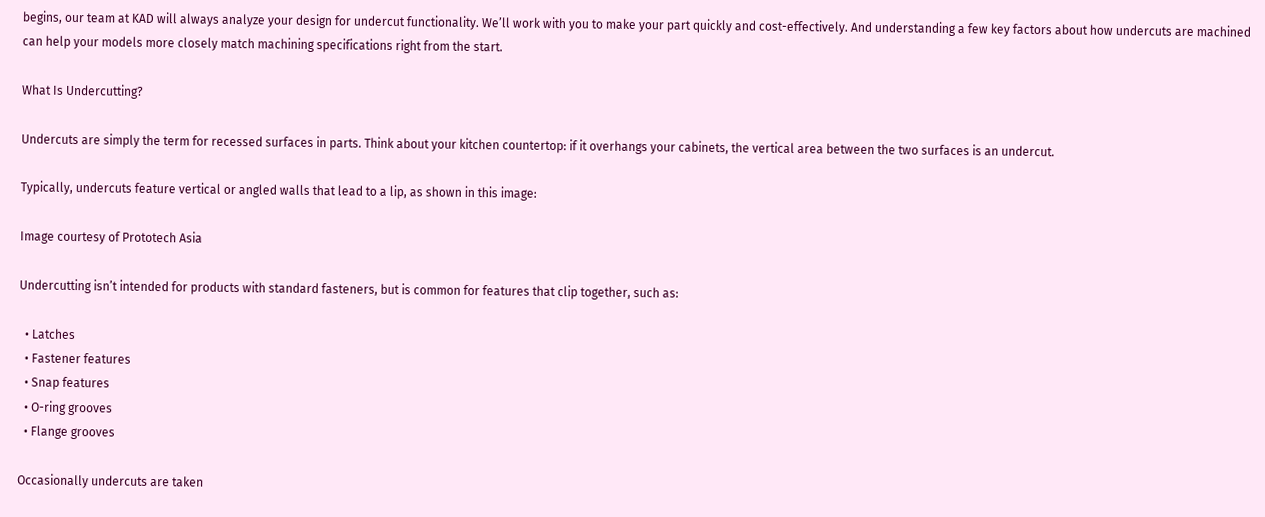begins, our team at KAD will always analyze your design for undercut functionality. We’ll work with you to make your part quickly and cost-effectively. And understanding a few key factors about how undercuts are machined can help your models more closely match machining specifications right from the start.

What Is Undercutting?

Undercuts are simply the term for recessed surfaces in parts. Think about your kitchen countertop: if it overhangs your cabinets, the vertical area between the two surfaces is an undercut.

Typically, undercuts feature vertical or angled walls that lead to a lip, as shown in this image:

Image courtesy of Prototech Asia

Undercutting isn’t intended for products with standard fasteners, but is common for features that clip together, such as:

  • Latches
  • Fastener features
  • Snap features
  • O-ring grooves
  • Flange grooves

Occasionally undercuts are taken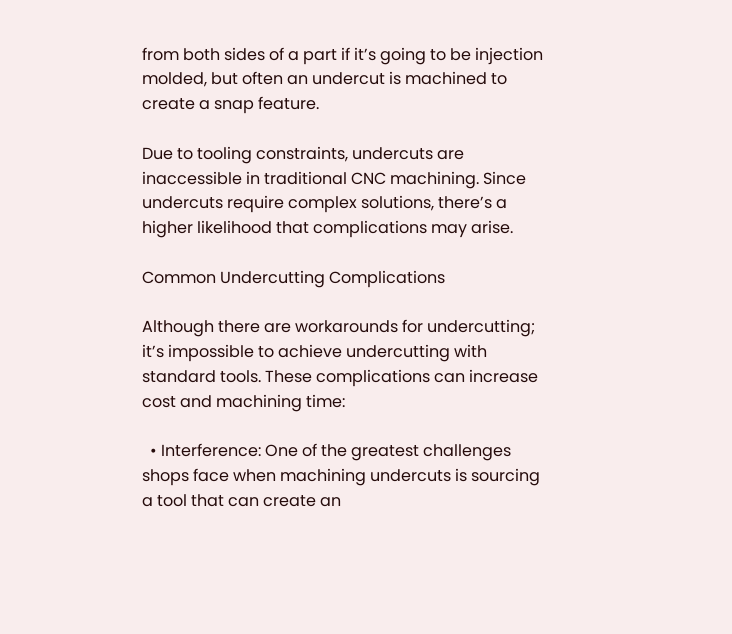from both sides of a part if it’s going to be injection molded, but often an undercut is machined to create a snap feature.

Due to tooling constraints, undercuts are inaccessible in traditional CNC machining. Since undercuts require complex solutions, there’s a higher likelihood that complications may arise.

Common Undercutting Complications

Although there are workarounds for undercutting; it’s impossible to achieve undercutting with standard tools. These complications can increase cost and machining time:

  • Interference: One of the greatest challenges shops face when machining undercuts is sourcing a tool that can create an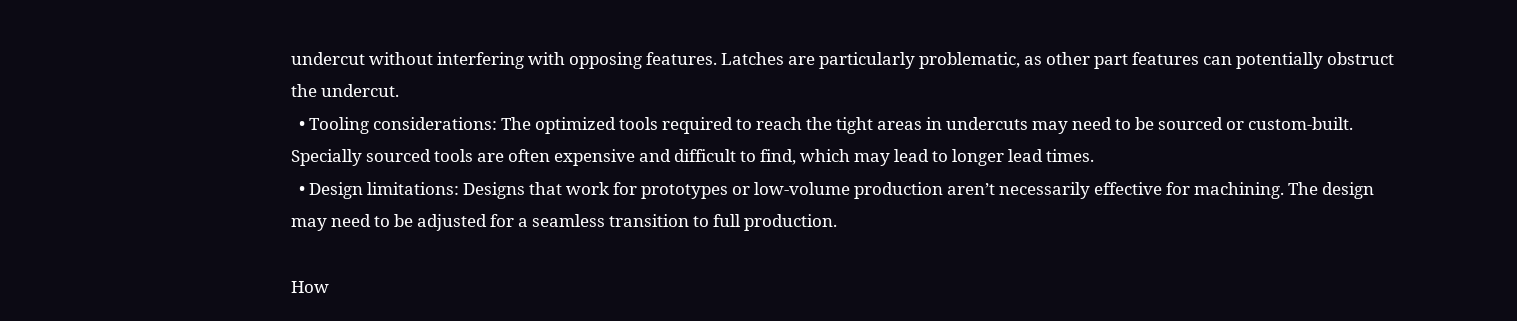undercut without interfering with opposing features. Latches are particularly problematic, as other part features can potentially obstruct the undercut.
  • Tooling considerations: The optimized tools required to reach the tight areas in undercuts may need to be sourced or custom-built. Specially sourced tools are often expensive and difficult to find, which may lead to longer lead times.
  • Design limitations: Designs that work for prototypes or low-volume production aren’t necessarily effective for machining. The design may need to be adjusted for a seamless transition to full production.

How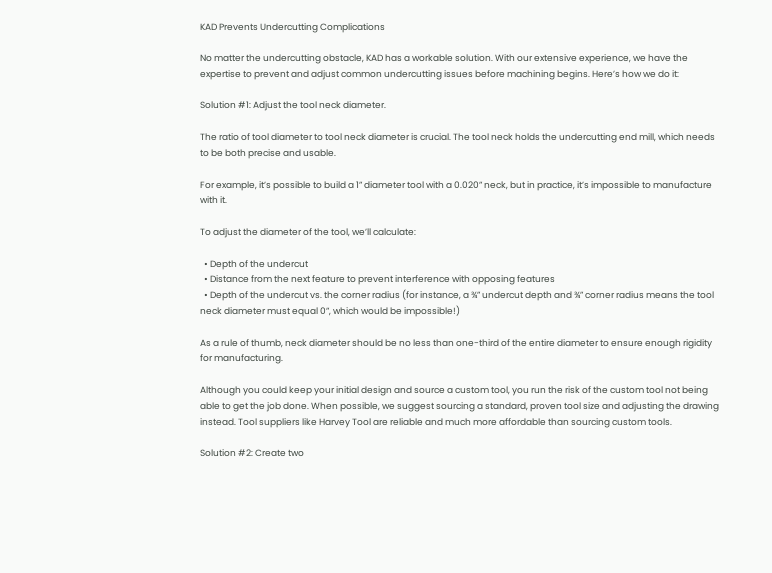KAD Prevents Undercutting Complications

No matter the undercutting obstacle, KAD has a workable solution. With our extensive experience, we have the expertise to prevent and adjust common undercutting issues before machining begins. Here’s how we do it:

Solution #1: Adjust the tool neck diameter.

The ratio of tool diameter to tool neck diameter is crucial. The tool neck holds the undercutting end mill, which needs to be both precise and usable.

For example, it’s possible to build a 1” diameter tool with a 0.020” neck, but in practice, it’s impossible to manufacture with it.

To adjust the diameter of the tool, we’ll calculate:

  • Depth of the undercut
  • Distance from the next feature to prevent interference with opposing features
  • Depth of the undercut vs. the corner radius (for instance, a ¾” undercut depth and ¾” corner radius means the tool neck diameter must equal 0”, which would be impossible!)

As a rule of thumb, neck diameter should be no less than one-third of the entire diameter to ensure enough rigidity for manufacturing.

Although you could keep your initial design and source a custom tool, you run the risk of the custom tool not being able to get the job done. When possible, we suggest sourcing a standard, proven tool size and adjusting the drawing instead. Tool suppliers like Harvey Tool are reliable and much more affordable than sourcing custom tools.

Solution #2: Create two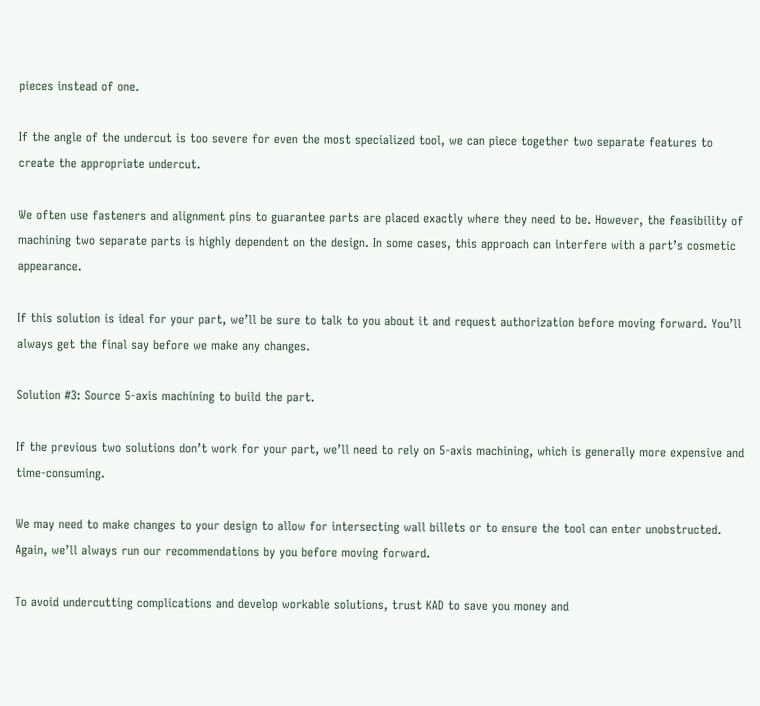pieces instead of one.

If the angle of the undercut is too severe for even the most specialized tool, we can piece together two separate features to create the appropriate undercut.

We often use fasteners and alignment pins to guarantee parts are placed exactly where they need to be. However, the feasibility of machining two separate parts is highly dependent on the design. In some cases, this approach can interfere with a part’s cosmetic appearance.

If this solution is ideal for your part, we’ll be sure to talk to you about it and request authorization before moving forward. You’ll always get the final say before we make any changes.

Solution #3: Source 5-axis machining to build the part.

If the previous two solutions don’t work for your part, we’ll need to rely on 5-axis machining, which is generally more expensive and time-consuming.

We may need to make changes to your design to allow for intersecting wall billets or to ensure the tool can enter unobstructed. Again, we’ll always run our recommendations by you before moving forward.

To avoid undercutting complications and develop workable solutions, trust KAD to save you money and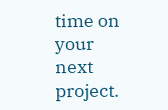time on your next project.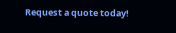Request a quote today!